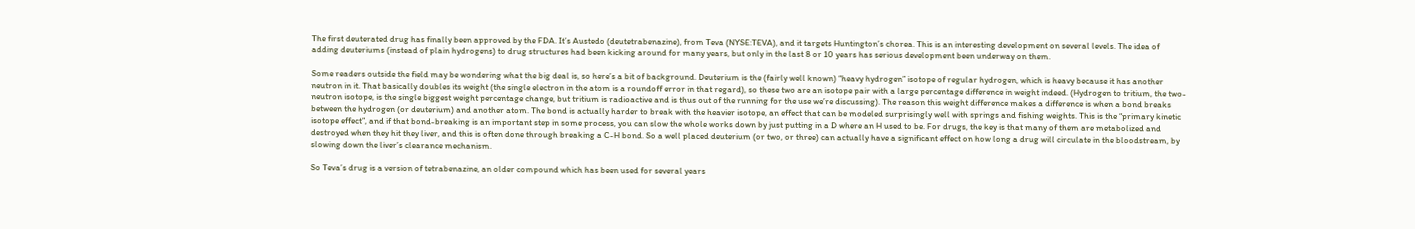The first deuterated drug has finally been approved by the FDA. It’s Austedo (deutetrabenazine), from Teva (NYSE:TEVA), and it targets Huntington’s chorea. This is an interesting development on several levels. The idea of adding deuteriums (instead of plain hydrogens) to drug structures had been kicking around for many years, but only in the last 8 or 10 years has serious development been underway on them.

Some readers outside the field may be wondering what the big deal is, so here’s a bit of background. Deuterium is the (fairly well known) “heavy hydrogen” isotope of regular hydrogen, which is heavy because it has another neutron in it. That basically doubles its weight (the single electron in the atom is a roundoff error in that regard), so these two are an isotope pair with a large percentage difference in weight indeed. (Hydrogen to tritium, the two-neutron isotope, is the single biggest weight percentage change, but tritium is radioactive and is thus out of the running for the use we’re discussing). The reason this weight difference makes a difference is when a bond breaks between the hydrogen (or deuterium) and another atom. The bond is actually harder to break with the heavier isotope, an effect that can be modeled surprisingly well with springs and fishing weights. This is the “primary kinetic isotope effect”, and if that bond-breaking is an important step in some process, you can slow the whole works down by just putting in a D where an H used to be. For drugs, the key is that many of them are metabolized and destroyed when they hit they liver, and this is often done through breaking a C-H bond. So a well placed deuterium (or two, or three) can actually have a significant effect on how long a drug will circulate in the bloodstream, by slowing down the liver’s clearance mechanism.

So Teva’s drug is a version of tetrabenazine, an older compound which has been used for several years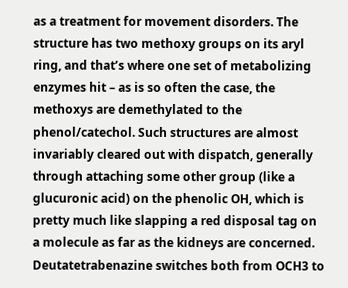as a treatment for movement disorders. The structure has two methoxy groups on its aryl ring, and that’s where one set of metabolizing enzymes hit – as is so often the case, the methoxys are demethylated to the phenol/catechol. Such structures are almost invariably cleared out with dispatch, generally through attaching some other group (like a glucuronic acid) on the phenolic OH, which is pretty much like slapping a red disposal tag on a molecule as far as the kidneys are concerned. Deutatetrabenazine switches both from OCH3 to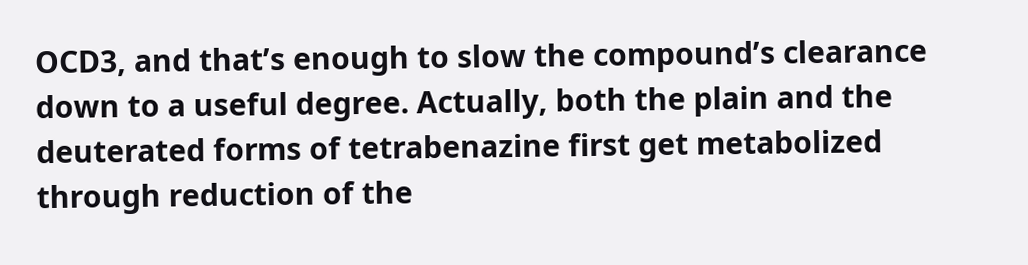OCD3, and that’s enough to slow the compound’s clearance down to a useful degree. Actually, both the plain and the deuterated forms of tetrabenazine first get metabolized through reduction of the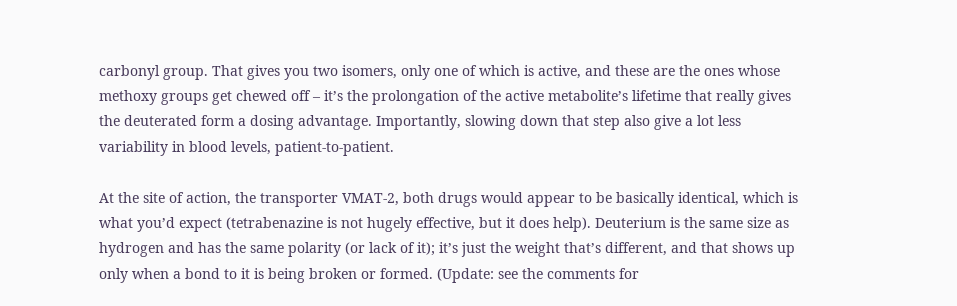carbonyl group. That gives you two isomers, only one of which is active, and these are the ones whose methoxy groups get chewed off – it’s the prolongation of the active metabolite’s lifetime that really gives the deuterated form a dosing advantage. Importantly, slowing down that step also give a lot less variability in blood levels, patient-to-patient.

At the site of action, the transporter VMAT-2, both drugs would appear to be basically identical, which is what you’d expect (tetrabenazine is not hugely effective, but it does help). Deuterium is the same size as hydrogen and has the same polarity (or lack of it); it’s just the weight that’s different, and that shows up only when a bond to it is being broken or formed. (Update: see the comments for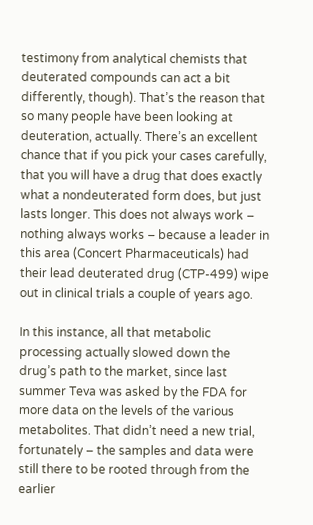testimony from analytical chemists that deuterated compounds can act a bit differently, though). That’s the reason that so many people have been looking at deuteration, actually. There’s an excellent chance that if you pick your cases carefully, that you will have a drug that does exactly what a nondeuterated form does, but just lasts longer. This does not always work – nothing always works – because a leader in this area (Concert Pharmaceuticals) had their lead deuterated drug (CTP-499) wipe out in clinical trials a couple of years ago.

In this instance, all that metabolic processing actually slowed down the drug’s path to the market, since last summer Teva was asked by the FDA for more data on the levels of the various metabolites. That didn’t need a new trial, fortunately – the samples and data were still there to be rooted through from the earlier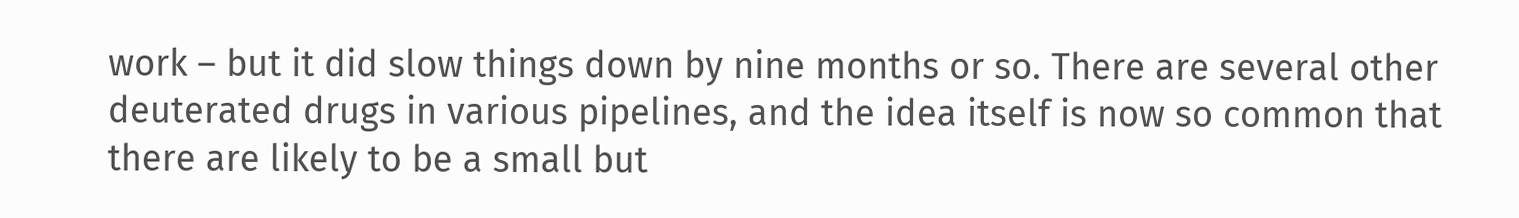work – but it did slow things down by nine months or so. There are several other deuterated drugs in various pipelines, and the idea itself is now so common that there are likely to be a small but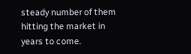steady number of them hitting the market in years to come.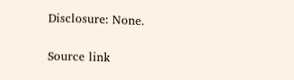Disclosure: None.

Source link